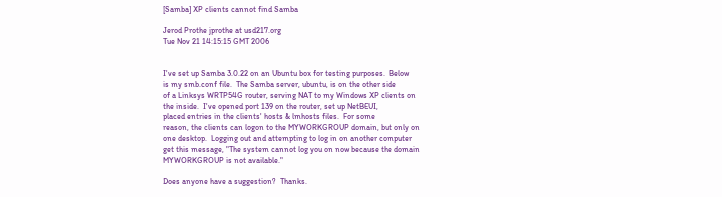[Samba] XP clients cannot find Samba

Jerod Prothe jprothe at usd217.org
Tue Nov 21 14:15:15 GMT 2006


I've set up Samba 3.0.22 on an Ubuntu box for testing purposes.  Below
is my smb.conf file.  The Samba server, ubuntu, is on the other side
of a Linksys WRTP54G router, serving NAT to my Windows XP clients on
the inside.  I've opened port 139 on the router, set up NetBEUI,
placed entries in the clients' hosts & lmhosts files.  For some
reason, the clients can logon to the MYWORKGROUP domain, but only on
one desktop.  Logging out and attempting to log in on another computer
get this message, "The system cannot log you on now because the domain
MYWORKGROUP is not available."

Does anyone have a suggestion?  Thanks.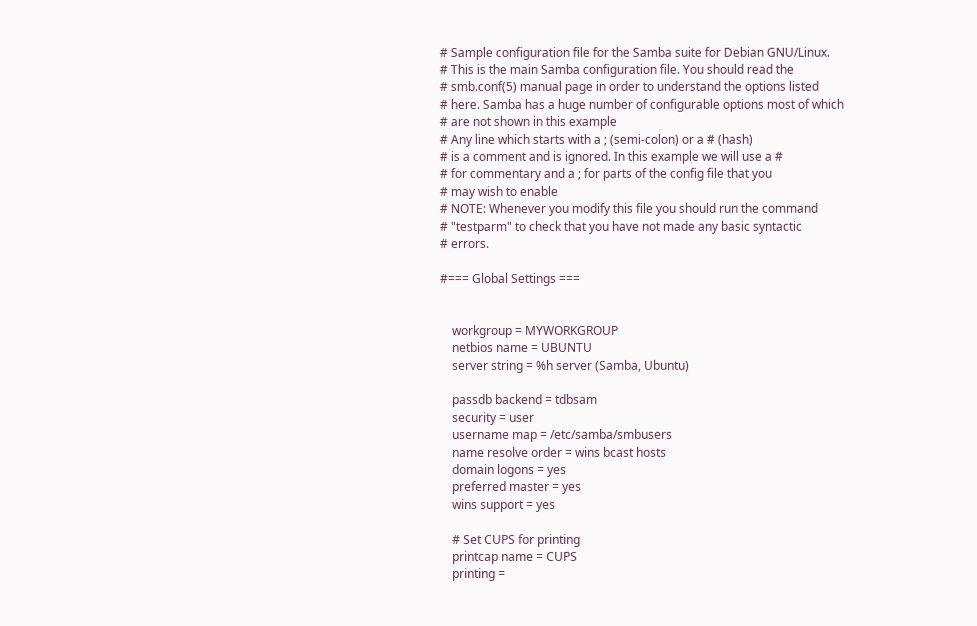# Sample configuration file for the Samba suite for Debian GNU/Linux.
# This is the main Samba configuration file. You should read the
# smb.conf(5) manual page in order to understand the options listed
# here. Samba has a huge number of configurable options most of which
# are not shown in this example
# Any line which starts with a ; (semi-colon) or a # (hash)
# is a comment and is ignored. In this example we will use a #
# for commentary and a ; for parts of the config file that you
# may wish to enable
# NOTE: Whenever you modify this file you should run the command
# "testparm" to check that you have not made any basic syntactic
# errors.

#=== Global Settings ===


    workgroup = MYWORKGROUP
    netbios name = UBUNTU
    server string = %h server (Samba, Ubuntu)

    passdb backend = tdbsam
    security = user
    username map = /etc/samba/smbusers
    name resolve order = wins bcast hosts
    domain logons = yes
    preferred master = yes
    wins support = yes

    # Set CUPS for printing
    printcap name = CUPS
    printing =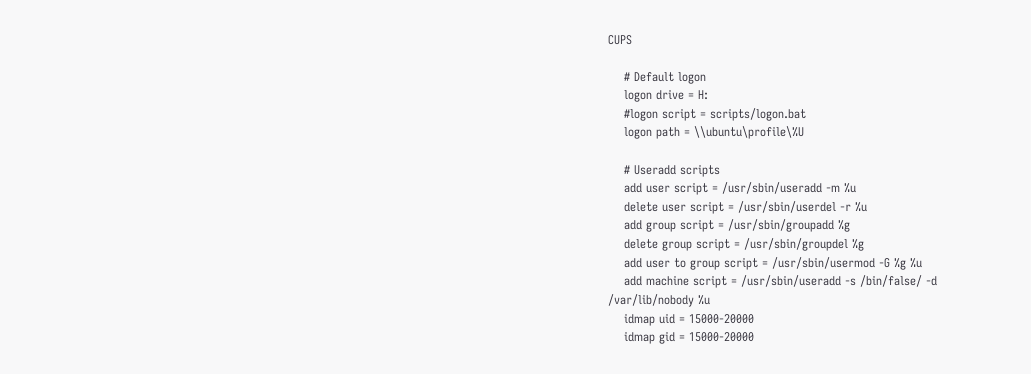CUPS

    # Default logon
    logon drive = H:
    #logon script = scripts/logon.bat
    logon path = \\ubuntu\profile\%U

    # Useradd scripts
    add user script = /usr/sbin/useradd -m %u
    delete user script = /usr/sbin/userdel -r %u
    add group script = /usr/sbin/groupadd %g
    delete group script = /usr/sbin/groupdel %g
    add user to group script = /usr/sbin/usermod -G %g %u
    add machine script = /usr/sbin/useradd -s /bin/false/ -d
/var/lib/nobody %u
    idmap uid = 15000-20000
    idmap gid = 15000-20000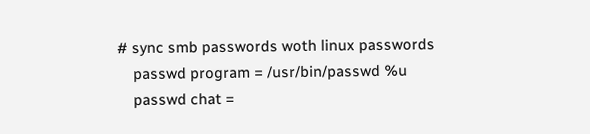# sync smb passwords woth linux passwords
    passwd program = /usr/bin/passwd %u
    passwd chat =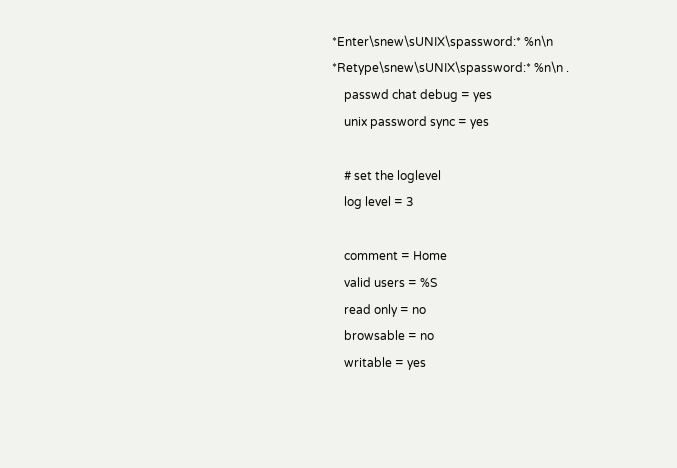*Enter\snew\sUNIX\spassword:* %n\n
*Retype\snew\sUNIX\spassword:* %n\n .
    passwd chat debug = yes
    unix password sync = yes

    # set the loglevel
    log level = 3

    comment = Home
    valid users = %S
    read only = no
    browsable = no
    writable = yes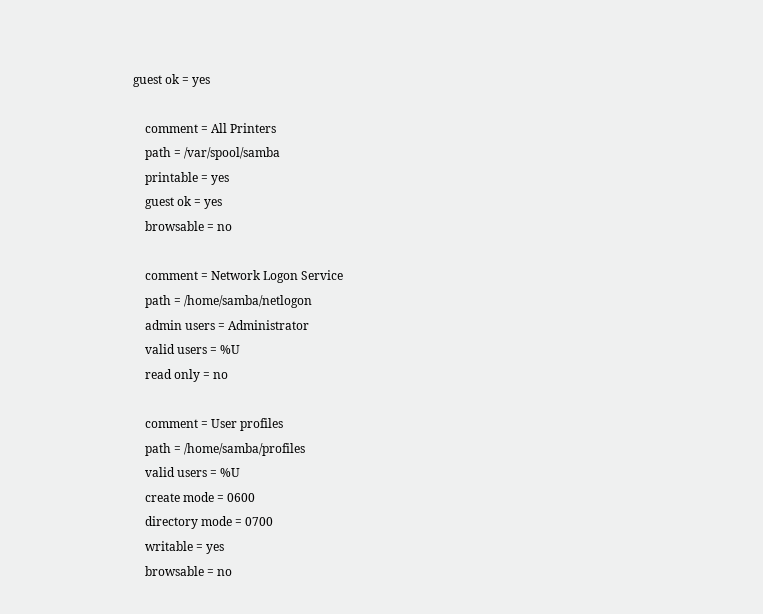guest ok = yes

    comment = All Printers
    path = /var/spool/samba
    printable = yes
    guest ok = yes
    browsable = no

    comment = Network Logon Service
    path = /home/samba/netlogon
    admin users = Administrator
    valid users = %U
    read only = no

    comment = User profiles
    path = /home/samba/profiles
    valid users = %U
    create mode = 0600
    directory mode = 0700
    writable = yes
    browsable = no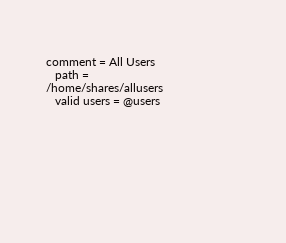comment = All Users
   path = /home/shares/allusers
   valid users = @users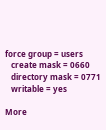force group = users
   create mask = 0660
   directory mask = 0771
   writable = yes

More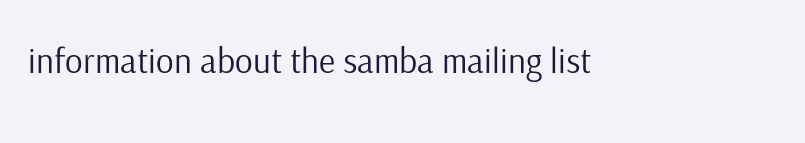information about the samba mailing list